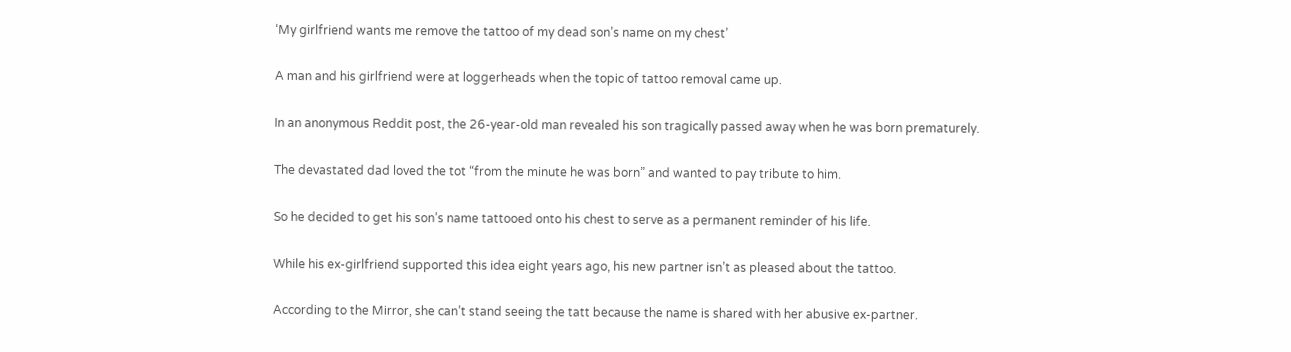‘My girlfriend wants me remove the tattoo of my dead son’s name on my chest’

A man and his girlfriend were at loggerheads when the topic of tattoo removal came up.

In an anonymous Reddit post, the 26-year-old man revealed his son tragically passed away when he was born prematurely.

The devastated dad loved the tot “from the minute he was born” and wanted to pay tribute to him.

So he decided to get his son’s name tattooed onto his chest to serve as a permanent reminder of his life.

While his ex-girlfriend supported this idea eight years ago, his new partner isn’t as pleased about the tattoo.

According to the Mirror, she can’t stand seeing the tatt because the name is shared with her abusive ex-partner.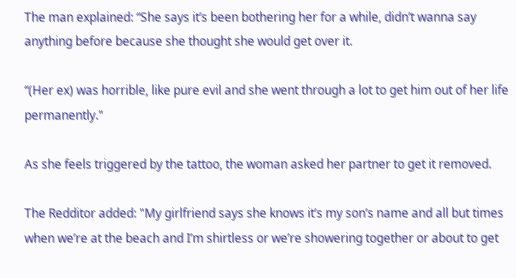The man explained: “She says it’s been bothering her for a while, didn’t wanna say anything before because she thought she would get over it.

“(Her ex) was horrible, like pure evil and she went through a lot to get him out of her life permanently."

As she feels triggered by the tattoo, the woman asked her partner to get it removed.

The Redditor added: "My girlfriend says she knows it’s my son’s name and all but times when we’re at the beach and I’m shirtless or we’re showering together or about to get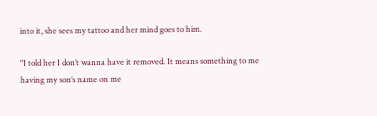into it, she sees my tattoo and her mind goes to him.

"I told her I don’t wanna have it removed. It means something to me having my son’s name on me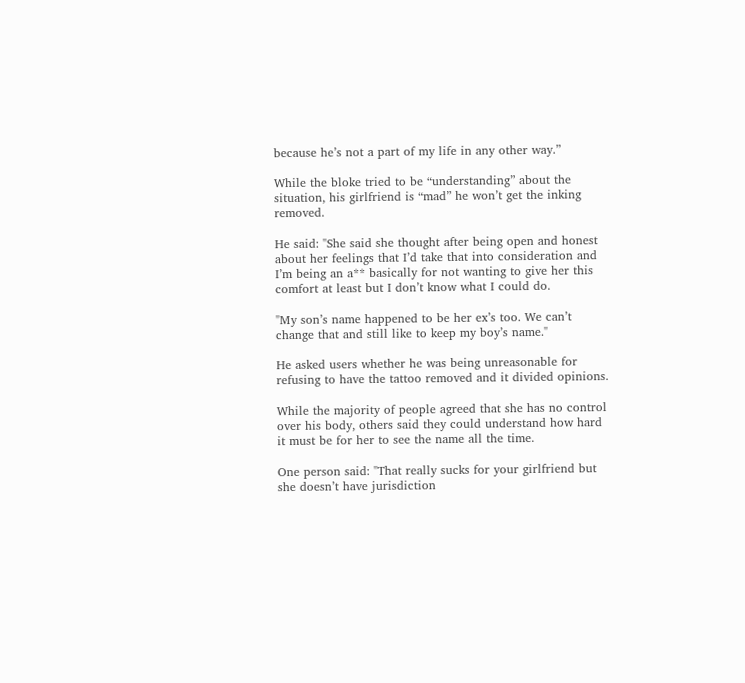because he’s not a part of my life in any other way.”

While the bloke tried to be “understanding” about the situation, his girlfriend is “mad” he won’t get the inking removed.

He said: "She said she thought after being open and honest about her feelings that I’d take that into consideration and I’m being an a** basically for not wanting to give her this comfort at least but I don’t know what I could do.

"My son’s name happened to be her ex’s too. We can’t change that and still like to keep my boy’s name."

He asked users whether he was being unreasonable for refusing to have the tattoo removed and it divided opinions.

While the majority of people agreed that she has no control over his body, others said they could understand how hard it must be for her to see the name all the time.

One person said: "That really sucks for your girlfriend but she doesn’t have jurisdiction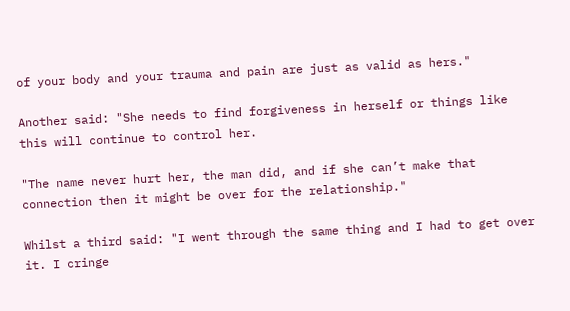of your body and your trauma and pain are just as valid as hers."

Another said: "She needs to find forgiveness in herself or things like this will continue to control her.

"The name never hurt her, the man did, and if she can’t make that connection then it might be over for the relationship."

Whilst a third said: "I went through the same thing and I had to get over it. I cringe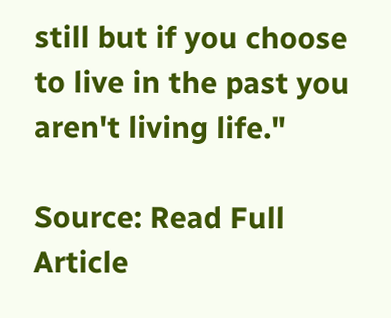still but if you choose to live in the past you aren't living life."

Source: Read Full Article